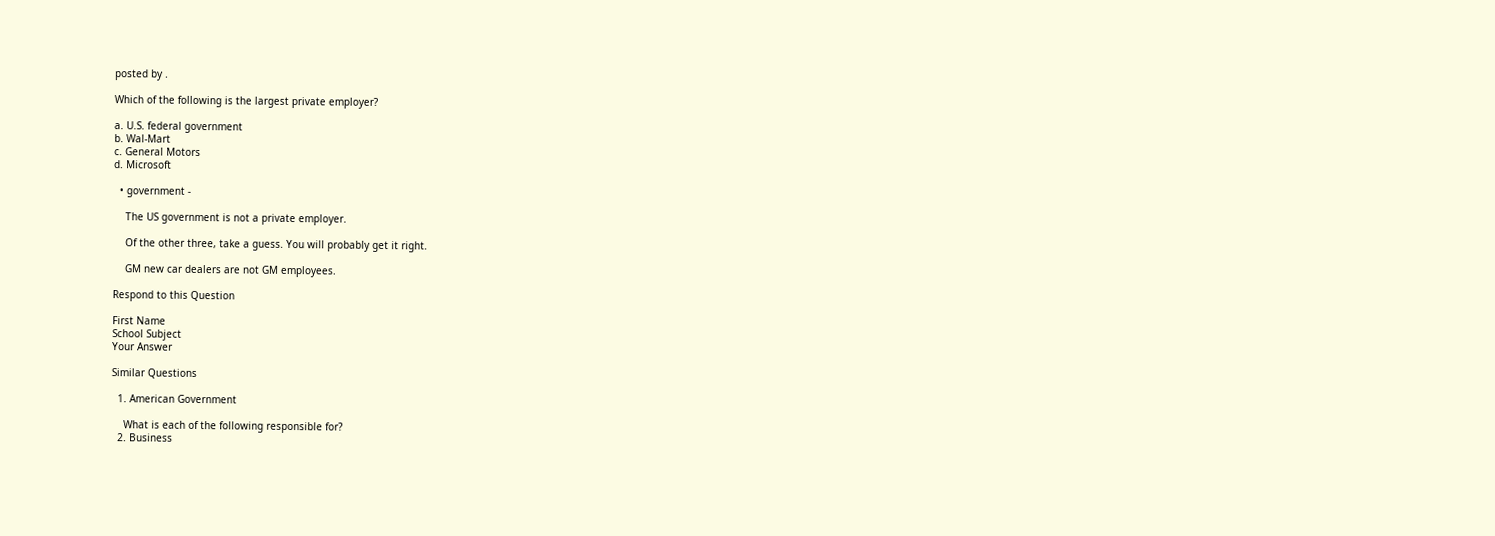posted by .

Which of the following is the largest private employer?

a. U.S. federal government
b. Wal-Mart
c. General Motors
d. Microsoft

  • government -

    The US government is not a private employer.

    Of the other three, take a guess. You will probably get it right.

    GM new car dealers are not GM employees.

Respond to this Question

First Name
School Subject
Your Answer

Similar Questions

  1. American Government

    What is each of the following responsible for?
  2. Business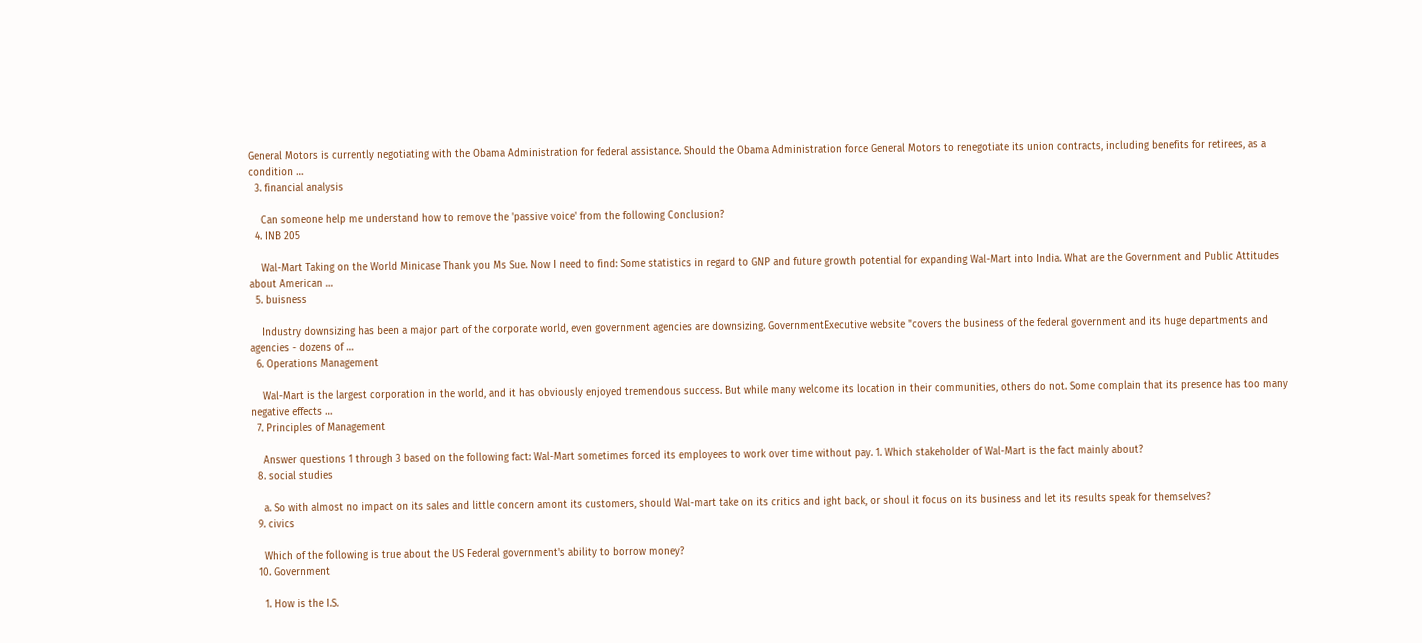General Motors is currently negotiating with the Obama Administration for federal assistance. Should the Obama Administration force General Motors to renegotiate its union contracts, including benefits for retirees, as a condition …
  3. financial analysis

    Can someone help me understand how to remove the 'passive voice' from the following Conclusion?
  4. INB 205

    Wal-Mart Taking on the World Minicase Thank you Ms Sue. Now I need to find: Some statistics in regard to GNP and future growth potential for expanding Wal-Mart into India. What are the Government and Public Attitudes about American …
  5. buisness

    Industry downsizing has been a major part of the corporate world, even government agencies are downsizing. GovernmentExecutive website "covers the business of the federal government and its huge departments and agencies - dozens of …
  6. Operations Management

    Wal-Mart is the largest corporation in the world, and it has obviously enjoyed tremendous success. But while many welcome its location in their communities, others do not. Some complain that its presence has too many negative effects …
  7. Principles of Management

    Answer questions 1 through 3 based on the following fact: Wal-Mart sometimes forced its employees to work over time without pay. 1. Which stakeholder of Wal-Mart is the fact mainly about?
  8. social studies

    a. So with almost no impact on its sales and little concern amont its customers, should Wal-mart take on its critics and ight back, or shoul it focus on its business and let its results speak for themselves?
  9. civics

    Which of the following is true about the US Federal government's ability to borrow money?
  10. Government

    1. How is the I.S.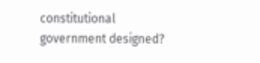constitutional government designed?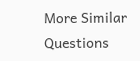More Similar Questions